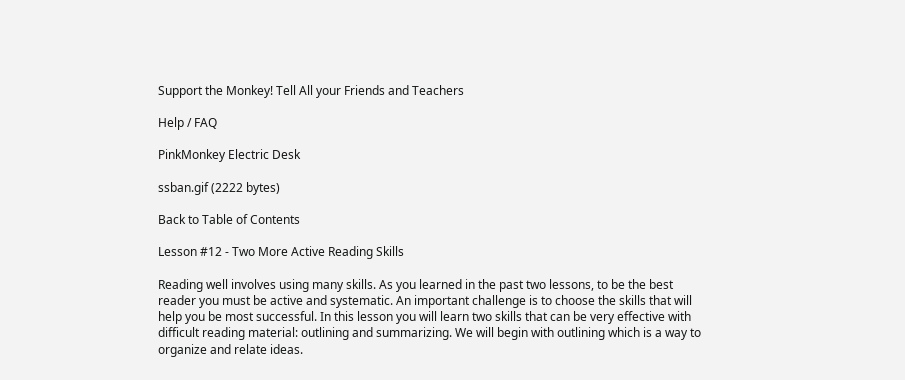Support the Monkey! Tell All your Friends and Teachers

Help / FAQ

PinkMonkey Electric Desk

ssban.gif (2222 bytes)

Back to Table of Contents

Lesson #12 - Two More Active Reading Skills

Reading well involves using many skills. As you learned in the past two lessons, to be the best reader you must be active and systematic. An important challenge is to choose the skills that will help you be most successful. In this lesson you will learn two skills that can be very effective with difficult reading material: outlining and summarizing. We will begin with outlining which is a way to organize and relate ideas.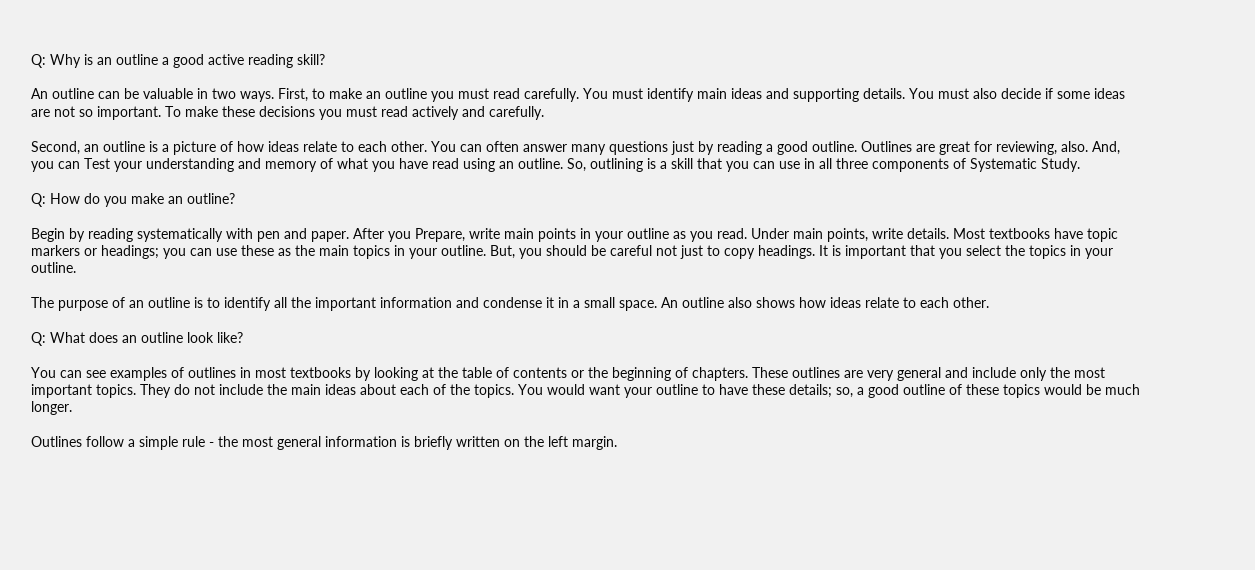Q: Why is an outline a good active reading skill?

An outline can be valuable in two ways. First, to make an outline you must read carefully. You must identify main ideas and supporting details. You must also decide if some ideas are not so important. To make these decisions you must read actively and carefully.

Second, an outline is a picture of how ideas relate to each other. You can often answer many questions just by reading a good outline. Outlines are great for reviewing, also. And, you can Test your understanding and memory of what you have read using an outline. So, outlining is a skill that you can use in all three components of Systematic Study.

Q: How do you make an outline?

Begin by reading systematically with pen and paper. After you Prepare, write main points in your outline as you read. Under main points, write details. Most textbooks have topic markers or headings; you can use these as the main topics in your outline. But, you should be careful not just to copy headings. It is important that you select the topics in your outline.

The purpose of an outline is to identify all the important information and condense it in a small space. An outline also shows how ideas relate to each other.

Q: What does an outline look like?

You can see examples of outlines in most textbooks by looking at the table of contents or the beginning of chapters. These outlines are very general and include only the most important topics. They do not include the main ideas about each of the topics. You would want your outline to have these details; so, a good outline of these topics would be much longer.

Outlines follow a simple rule - the most general information is briefly written on the left margin.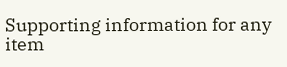Supporting information for any item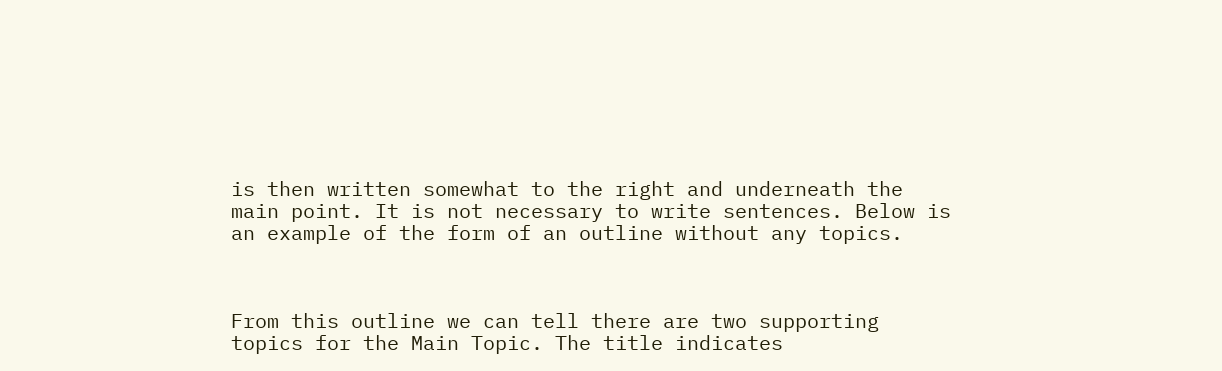is then written somewhat to the right and underneath the main point. It is not necessary to write sentences. Below is an example of the form of an outline without any topics.



From this outline we can tell there are two supporting topics for the Main Topic. The title indicates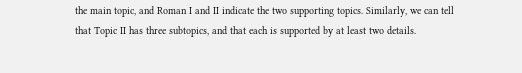the main topic, and Roman I and II indicate the two supporting topics. Similarly, we can tell that Topic II has three subtopics, and that each is supported by at least two details.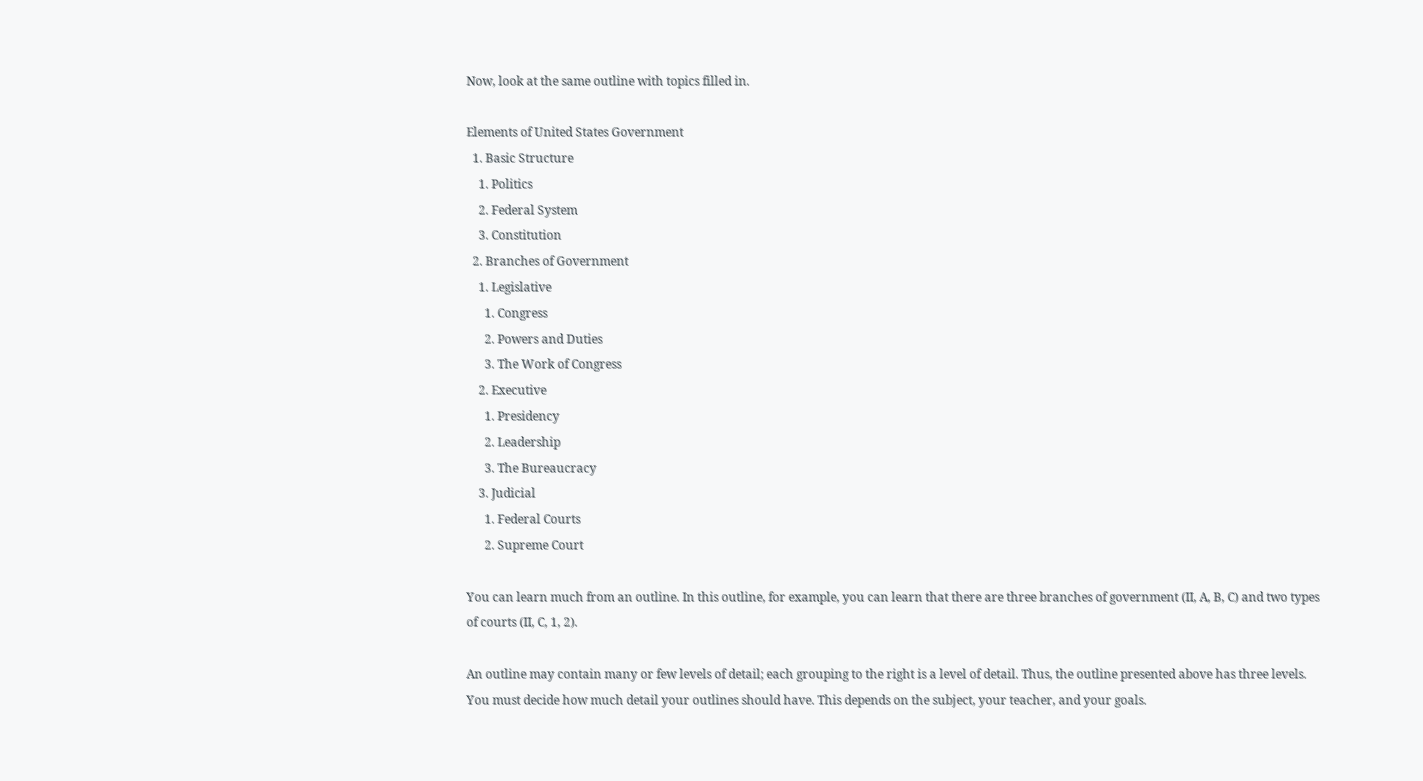Now, look at the same outline with topics filled in.

Elements of United States Government
  1. Basic Structure
    1. Politics
    2. Federal System
    3. Constitution
  2. Branches of Government
    1. Legislative
      1. Congress
      2. Powers and Duties
      3. The Work of Congress
    2. Executive
      1. Presidency
      2. Leadership
      3. The Bureaucracy
    3. Judicial
      1. Federal Courts
      2. Supreme Court

You can learn much from an outline. In this outline, for example, you can learn that there are three branches of government (II, A, B, C) and two types of courts (II, C, 1, 2).

An outline may contain many or few levels of detail; each grouping to the right is a level of detail. Thus, the outline presented above has three levels. You must decide how much detail your outlines should have. This depends on the subject, your teacher, and your goals.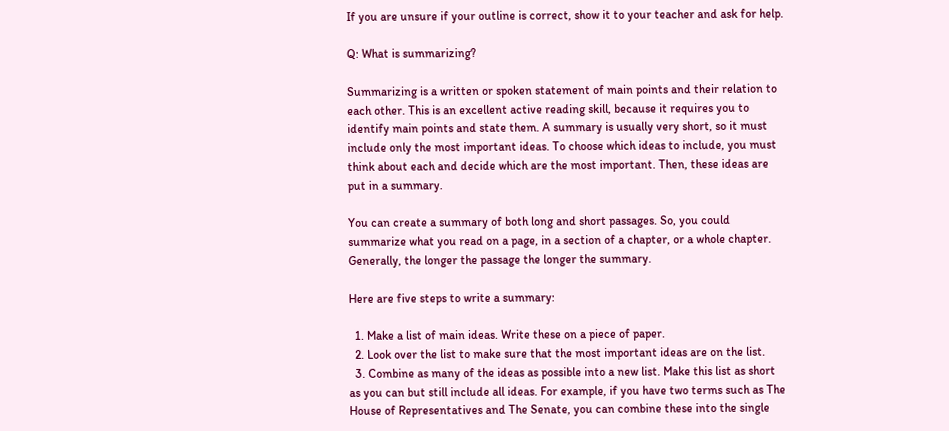If you are unsure if your outline is correct, show it to your teacher and ask for help.

Q: What is summarizing?

Summarizing is a written or spoken statement of main points and their relation to each other. This is an excellent active reading skill, because it requires you to identify main points and state them. A summary is usually very short, so it must include only the most important ideas. To choose which ideas to include, you must think about each and decide which are the most important. Then, these ideas are put in a summary.

You can create a summary of both long and short passages. So, you could summarize what you read on a page, in a section of a chapter, or a whole chapter. Generally, the longer the passage the longer the summary.

Here are five steps to write a summary:

  1. Make a list of main ideas. Write these on a piece of paper.
  2. Look over the list to make sure that the most important ideas are on the list.
  3. Combine as many of the ideas as possible into a new list. Make this list as short as you can but still include all ideas. For example, if you have two terms such as The House of Representatives and The Senate, you can combine these into the single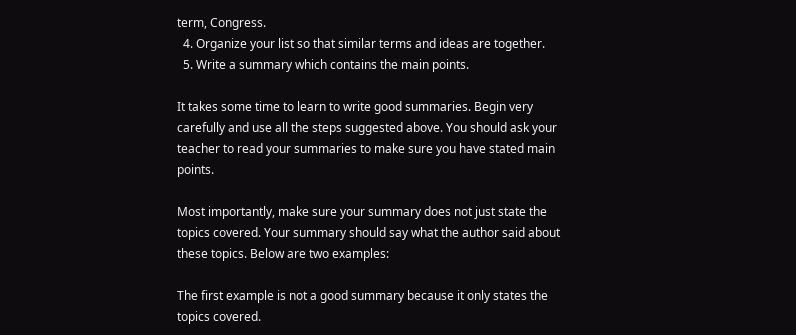term, Congress.
  4. Organize your list so that similar terms and ideas are together.
  5. Write a summary which contains the main points.

It takes some time to learn to write good summaries. Begin very carefully and use all the steps suggested above. You should ask your teacher to read your summaries to make sure you have stated main points.

Most importantly, make sure your summary does not just state the topics covered. Your summary should say what the author said about these topics. Below are two examples:

The first example is not a good summary because it only states the topics covered.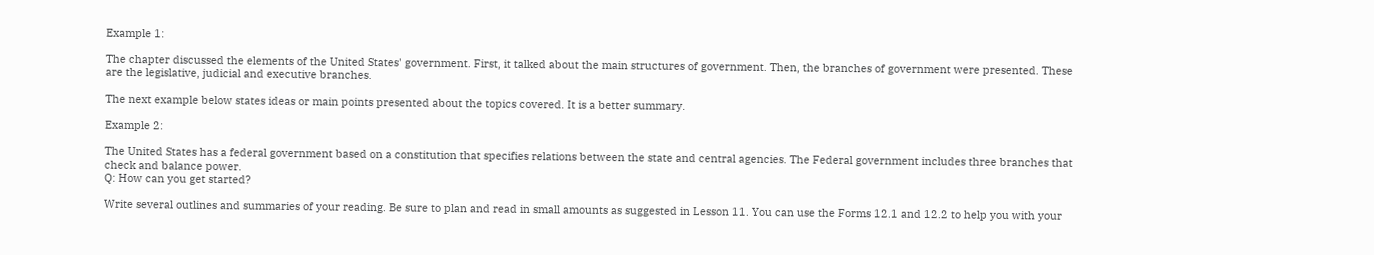Example 1:

The chapter discussed the elements of the United States' government. First, it talked about the main structures of government. Then, the branches of government were presented. These are the legislative, judicial and executive branches.

The next example below states ideas or main points presented about the topics covered. It is a better summary.

Example 2:

The United States has a federal government based on a constitution that specifies relations between the state and central agencies. The Federal government includes three branches that check and balance power.
Q: How can you get started?

Write several outlines and summaries of your reading. Be sure to plan and read in small amounts as suggested in Lesson 11. You can use the Forms 12.1 and 12.2 to help you with your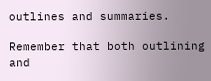outlines and summaries.

Remember that both outlining and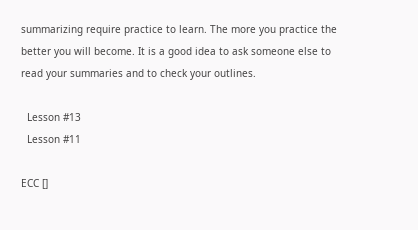summarizing require practice to learn. The more you practice the better you will become. It is a good idea to ask someone else to read your summaries and to check your outlines.

  Lesson #13
  Lesson #11

ECC []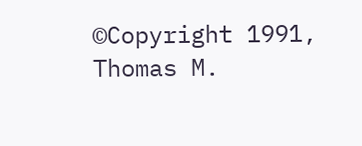©Copyright 1991, Thomas M.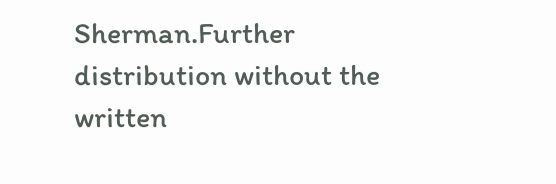Sherman.Further distribution without the written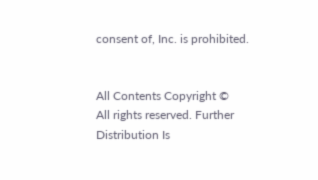consent of, Inc. is prohibited.


All Contents Copyright ©
All rights reserved. Further Distribution Is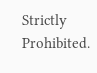Strictly Prohibited.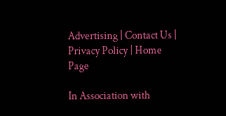Advertising | Contact Us | Privacy Policy | Home Page

In Association with